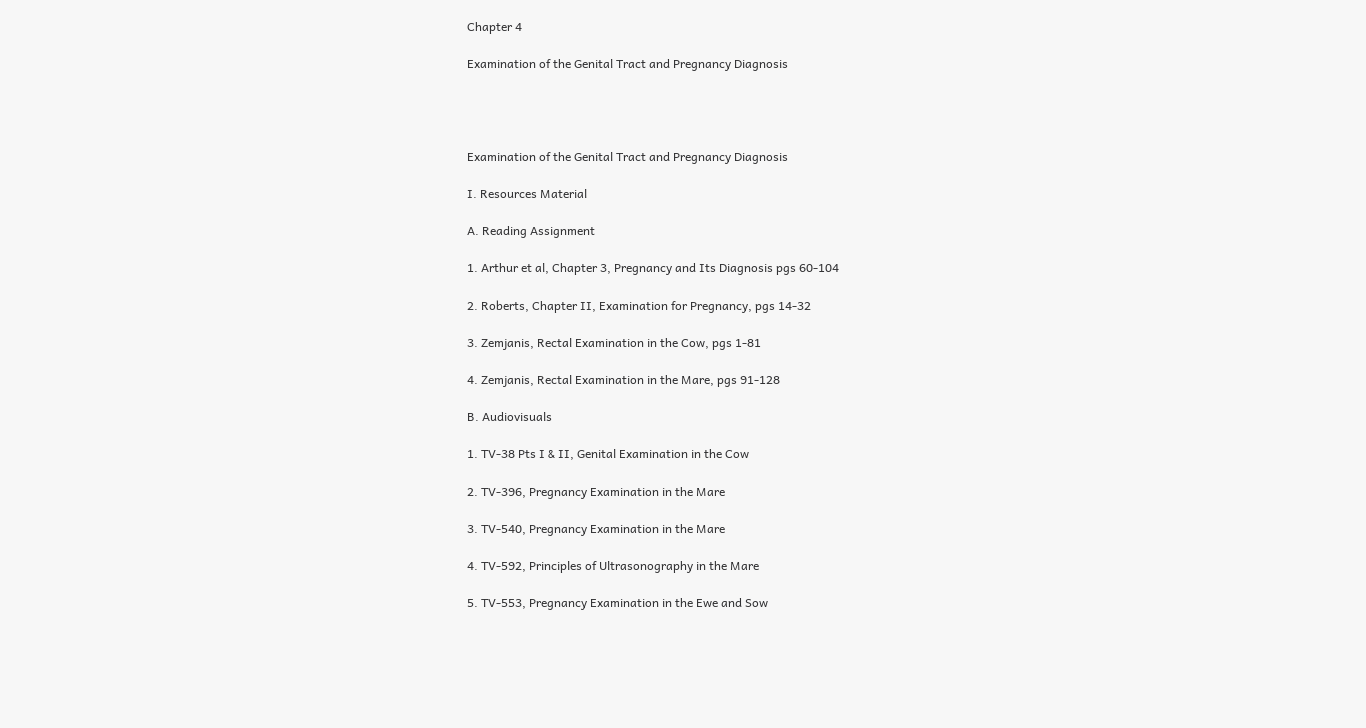Chapter 4

Examination of the Genital Tract and Pregnancy Diagnosis




Examination of the Genital Tract and Pregnancy Diagnosis

I. Resources Material

A. Reading Assignment

1. Arthur et al, Chapter 3, Pregnancy and Its Diagnosis pgs 60-104

2. Roberts, Chapter II, Examination for Pregnancy, pgs 14-32

3. Zemjanis, Rectal Examination in the Cow, pgs 1-81

4. Zemjanis, Rectal Examination in the Mare, pgs 91-128

B. Audiovisuals

1. TV-38 Pts I & II, Genital Examination in the Cow

2. TV-396, Pregnancy Examination in the Mare

3. TV-540, Pregnancy Examination in the Mare

4. TV-592, Principles of Ultrasonography in the Mare

5. TV-553, Pregnancy Examination in the Ewe and Sow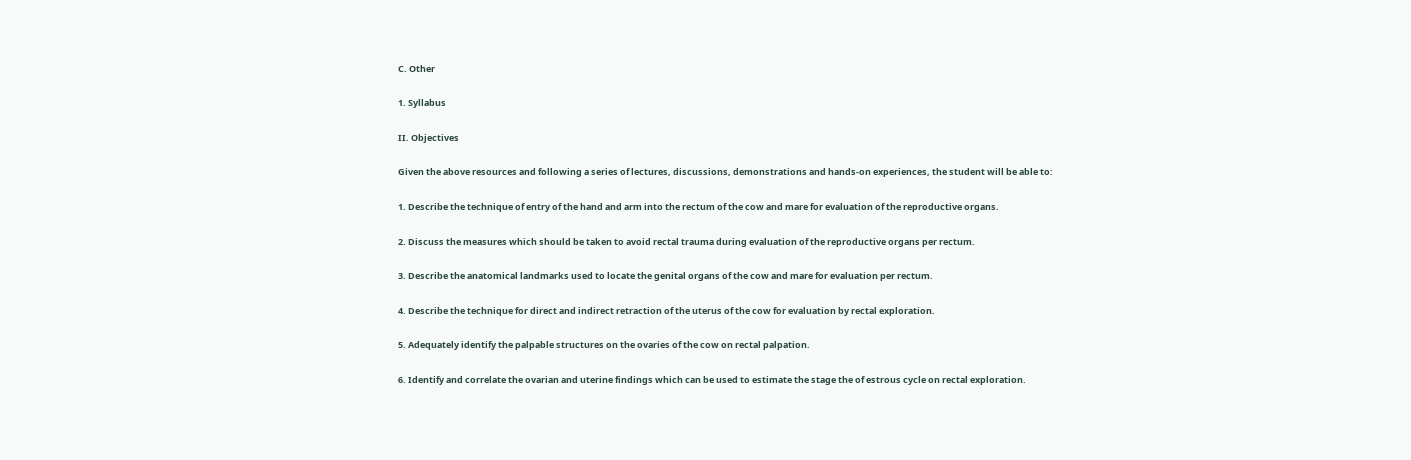C. Other

1. Syllabus

II. Objectives

Given the above resources and following a series of lectures, discussions, demonstrations and hands-on experiences, the student will be able to:

1. Describe the technique of entry of the hand and arm into the rectum of the cow and mare for evaluation of the reproductive organs.

2. Discuss the measures which should be taken to avoid rectal trauma during evaluation of the reproductive organs per rectum.

3. Describe the anatomical landmarks used to locate the genital organs of the cow and mare for evaluation per rectum.

4. Describe the technique for direct and indirect retraction of the uterus of the cow for evaluation by rectal exploration.

5. Adequately identify the palpable structures on the ovaries of the cow on rectal palpation.

6. Identify and correlate the ovarian and uterine findings which can be used to estimate the stage the of estrous cycle on rectal exploration.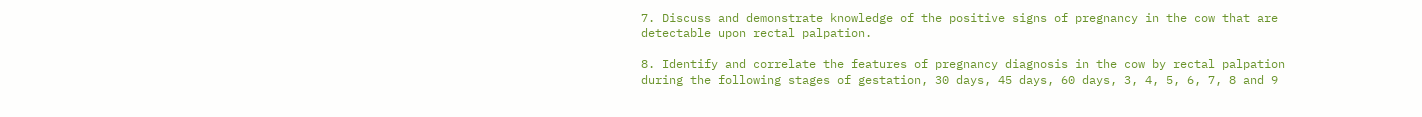7. Discuss and demonstrate knowledge of the positive signs of pregnancy in the cow that are detectable upon rectal palpation.

8. Identify and correlate the features of pregnancy diagnosis in the cow by rectal palpation during the following stages of gestation, 30 days, 45 days, 60 days, 3, 4, 5, 6, 7, 8 and 9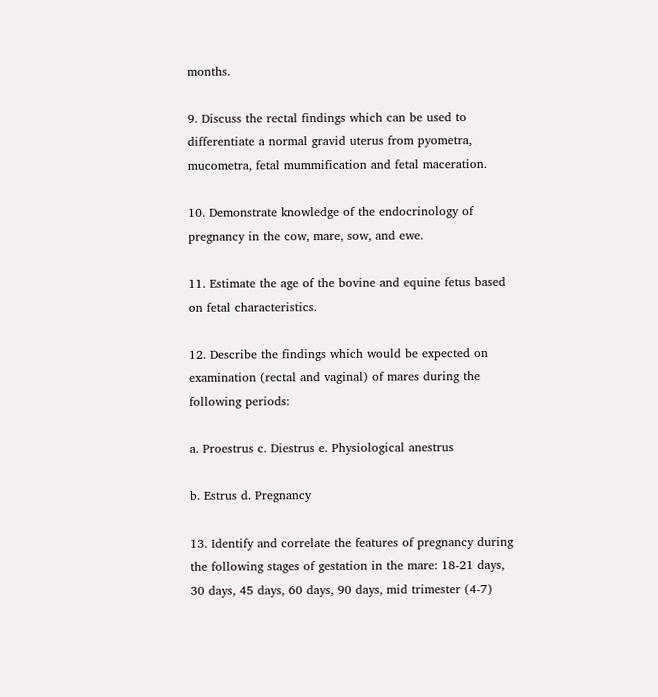months.

9. Discuss the rectal findings which can be used to differentiate a normal gravid uterus from pyometra, mucometra, fetal mummification and fetal maceration.

10. Demonstrate knowledge of the endocrinology of pregnancy in the cow, mare, sow, and ewe.

11. Estimate the age of the bovine and equine fetus based on fetal characteristics.

12. Describe the findings which would be expected on examination (rectal and vaginal) of mares during the following periods:

a. Proestrus c. Diestrus e. Physiological anestrus

b. Estrus d. Pregnancy

13. Identify and correlate the features of pregnancy during the following stages of gestation in the mare: 18-21 days, 30 days, 45 days, 60 days, 90 days, mid trimester (4-7)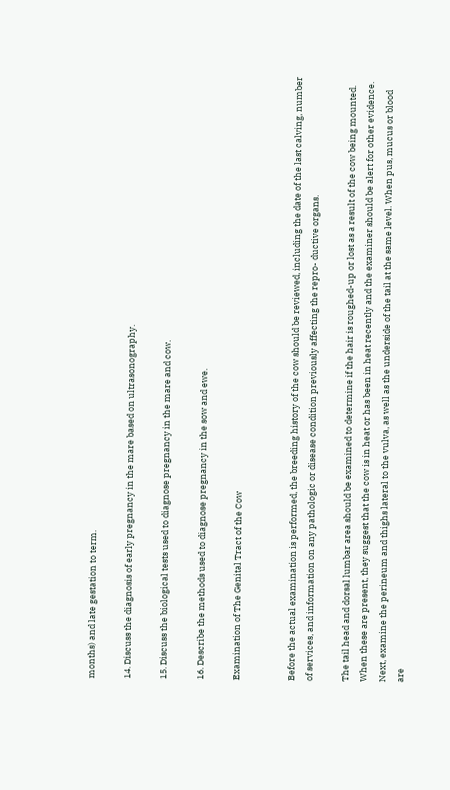months) and late gestation to term.

14. Discuss the diagnosis of early pregnancy in the mare based on ultrasonography.

15. Discuss the biological tests used to diagnose pregnancy in the mare and cow.

16. Describe the methods used to diagnose pregnancy in the sow and ewe.

Examination of The Genital Tract of the Cow


Before the actual examination is performed, the breeding history of the cow should be reviewed, including the date of the last calving, number of services, and information on any pathologic or disease condition previously affecting the repro- ductive organs.

The tail head and dorsal lumbar area should be examined to determine if the hair is roughed-up or lost as a result of the cow being mounted. When these are present, they suggest that the cow is in heat or has been in heat recently and the examiner should be alert for other evidence. Next, examine the perineum and thighs lateral to the vulva, as well as the underside of the tail at the same level. When pus, mucus or blood are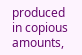produced in copious amounts,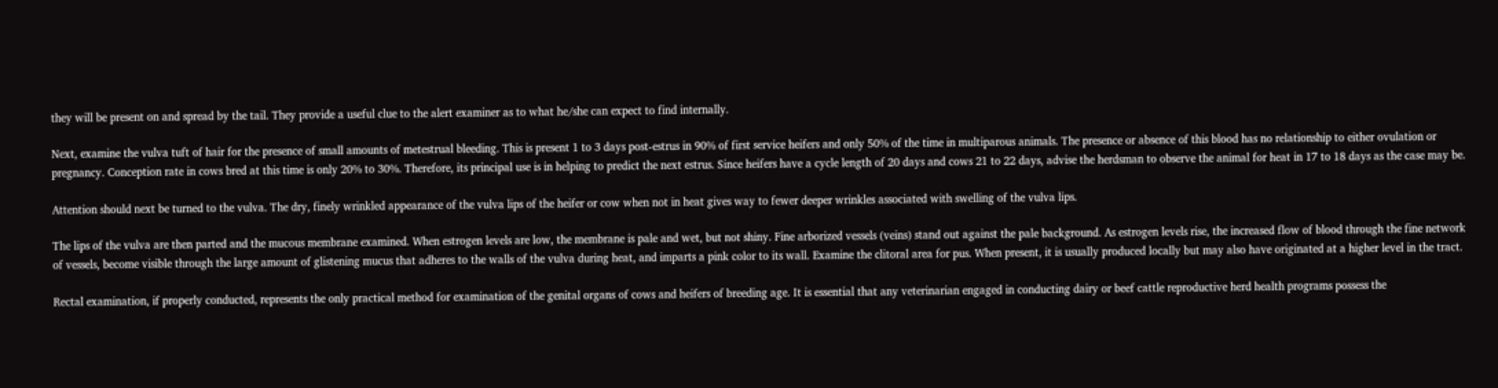they will be present on and spread by the tail. They provide a useful clue to the alert examiner as to what he/she can expect to find internally.

Next, examine the vulva tuft of hair for the presence of small amounts of metestrual bleeding. This is present 1 to 3 days post-estrus in 90% of first service heifers and only 50% of the time in multiparous animals. The presence or absence of this blood has no relationship to either ovulation or pregnancy. Conception rate in cows bred at this time is only 20% to 30%. Therefore, its principal use is in helping to predict the next estrus. Since heifers have a cycle length of 20 days and cows 21 to 22 days, advise the herdsman to observe the animal for heat in 17 to 18 days as the case may be.

Attention should next be turned to the vulva. The dry, finely wrinkled appearance of the vulva lips of the heifer or cow when not in heat gives way to fewer deeper wrinkles associated with swelling of the vulva lips.

The lips of the vulva are then parted and the mucous membrane examined. When estrogen levels are low, the membrane is pale and wet, but not shiny. Fine arborized vessels (veins) stand out against the pale background. As estrogen levels rise, the increased flow of blood through the fine network of vessels, become visible through the large amount of glistening mucus that adheres to the walls of the vulva during heat, and imparts a pink color to its wall. Examine the clitoral area for pus. When present, it is usually produced locally but may also have originated at a higher level in the tract.

Rectal examination, if properly conducted, represents the only practical method for examination of the genital organs of cows and heifers of breeding age. It is essential that any veterinarian engaged in conducting dairy or beef cattle reproductive herd health programs possess the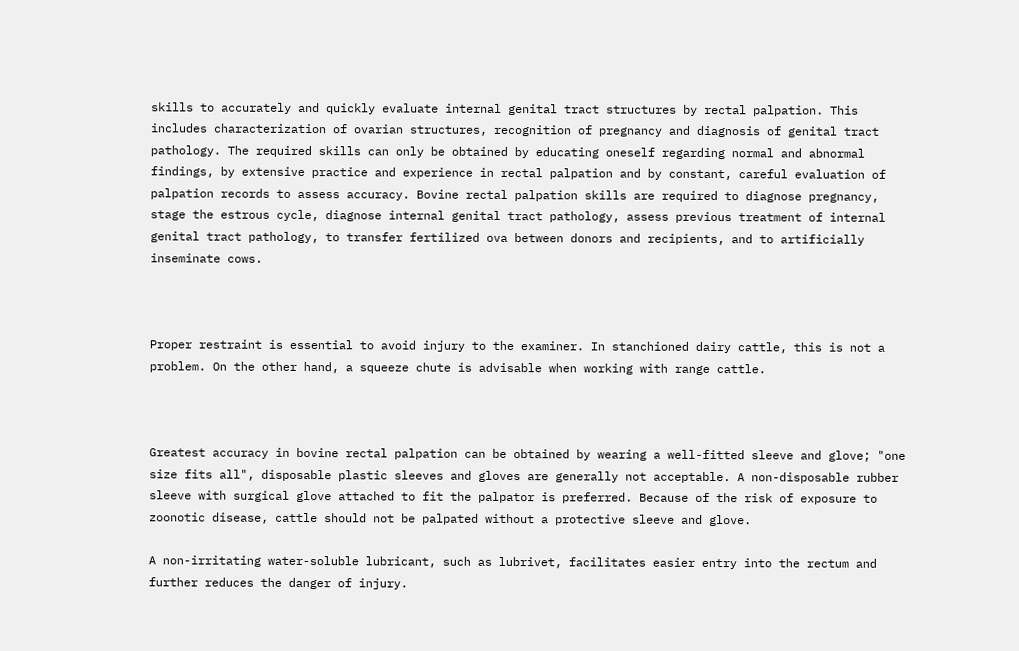skills to accurately and quickly evaluate internal genital tract structures by rectal palpation. This includes characterization of ovarian structures, recognition of pregnancy and diagnosis of genital tract pathology. The required skills can only be obtained by educating oneself regarding normal and abnormal findings, by extensive practice and experience in rectal palpation and by constant, careful evaluation of palpation records to assess accuracy. Bovine rectal palpation skills are required to diagnose pregnancy, stage the estrous cycle, diagnose internal genital tract pathology, assess previous treatment of internal genital tract pathology, to transfer fertilized ova between donors and recipients, and to artificially inseminate cows.



Proper restraint is essential to avoid injury to the examiner. In stanchioned dairy cattle, this is not a problem. On the other hand, a squeeze chute is advisable when working with range cattle.



Greatest accuracy in bovine rectal palpation can be obtained by wearing a well-fitted sleeve and glove; "one size fits all", disposable plastic sleeves and gloves are generally not acceptable. A non-disposable rubber sleeve with surgical glove attached to fit the palpator is preferred. Because of the risk of exposure to zoonotic disease, cattle should not be palpated without a protective sleeve and glove.

A non-irritating water-soluble lubricant, such as lubrivet, facilitates easier entry into the rectum and further reduces the danger of injury.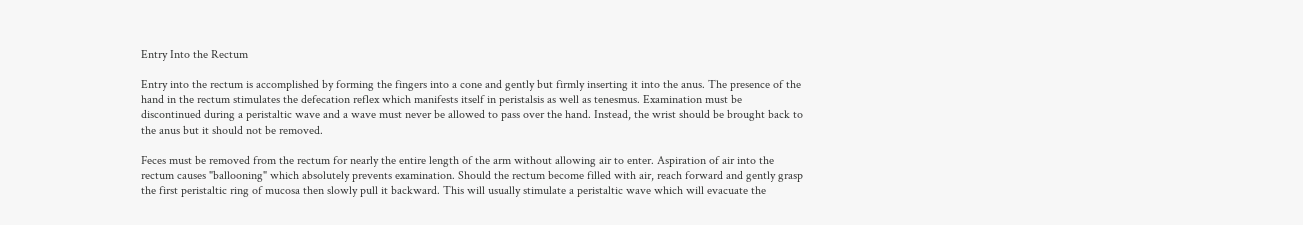Entry Into the Rectum

Entry into the rectum is accomplished by forming the fingers into a cone and gently but firmly inserting it into the anus. The presence of the hand in the rectum stimulates the defecation reflex which manifests itself in peristalsis as well as tenesmus. Examination must be discontinued during a peristaltic wave and a wave must never be allowed to pass over the hand. Instead, the wrist should be brought back to the anus but it should not be removed.

Feces must be removed from the rectum for nearly the entire length of the arm without allowing air to enter. Aspiration of air into the rectum causes "ballooning" which absolutely prevents examination. Should the rectum become filled with air, reach forward and gently grasp the first peristaltic ring of mucosa then slowly pull it backward. This will usually stimulate a peristaltic wave which will evacuate the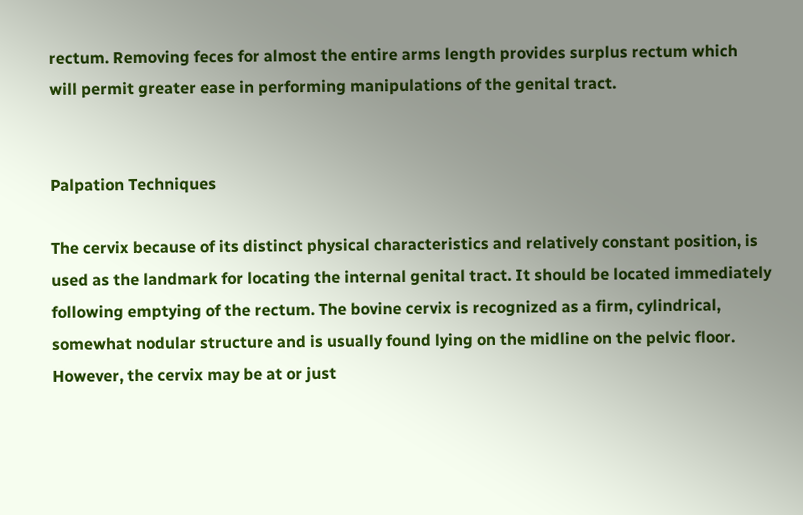rectum. Removing feces for almost the entire arms length provides surplus rectum which will permit greater ease in performing manipulations of the genital tract.


Palpation Techniques

The cervix because of its distinct physical characteristics and relatively constant position, is used as the landmark for locating the internal genital tract. It should be located immediately following emptying of the rectum. The bovine cervix is recognized as a firm, cylindrical, somewhat nodular structure and is usually found lying on the midline on the pelvic floor. However, the cervix may be at or just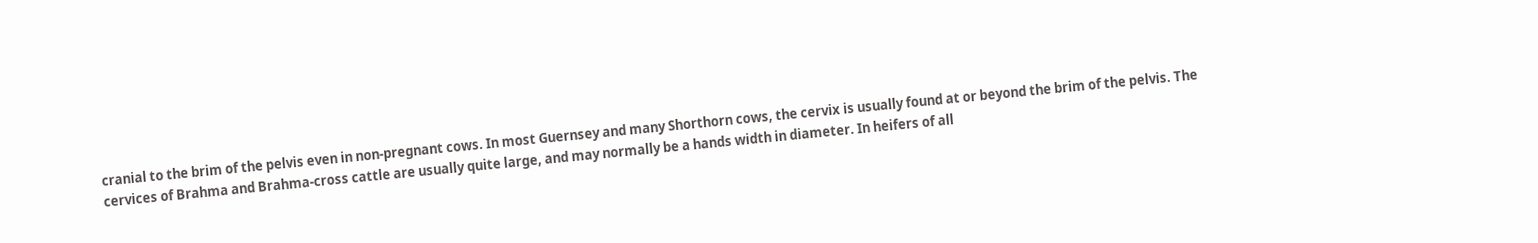cranial to the brim of the pelvis even in non-pregnant cows. In most Guernsey and many Shorthorn cows, the cervix is usually found at or beyond the brim of the pelvis. The cervices of Brahma and Brahma-cross cattle are usually quite large, and may normally be a hands width in diameter. In heifers of all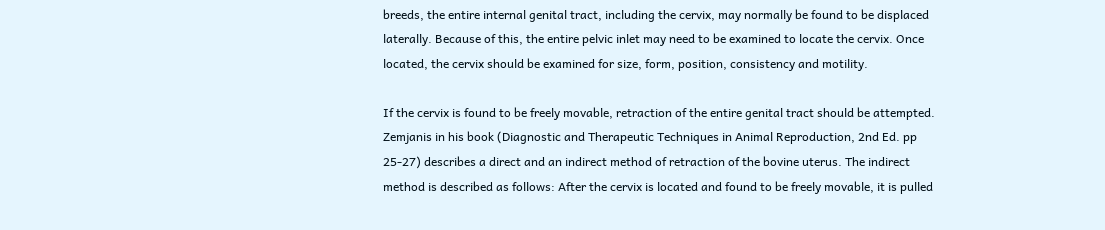breeds, the entire internal genital tract, including the cervix, may normally be found to be displaced laterally. Because of this, the entire pelvic inlet may need to be examined to locate the cervix. Once located, the cervix should be examined for size, form, position, consistency and motility.

If the cervix is found to be freely movable, retraction of the entire genital tract should be attempted. Zemjanis in his book (Diagnostic and Therapeutic Techniques in Animal Reproduction, 2nd Ed. pp 25-27) describes a direct and an indirect method of retraction of the bovine uterus. The indirect method is described as follows: After the cervix is located and found to be freely movable, it is pulled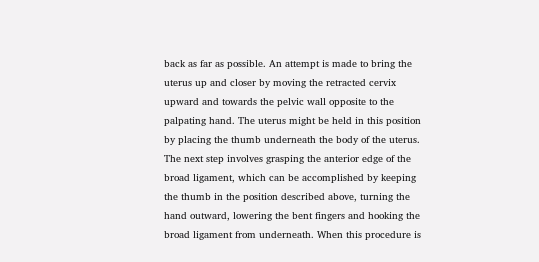back as far as possible. An attempt is made to bring the uterus up and closer by moving the retracted cervix upward and towards the pelvic wall opposite to the palpating hand. The uterus might be held in this position by placing the thumb underneath the body of the uterus. The next step involves grasping the anterior edge of the broad ligament, which can be accomplished by keeping the thumb in the position described above, turning the hand outward, lowering the bent fingers and hooking the broad ligament from underneath. When this procedure is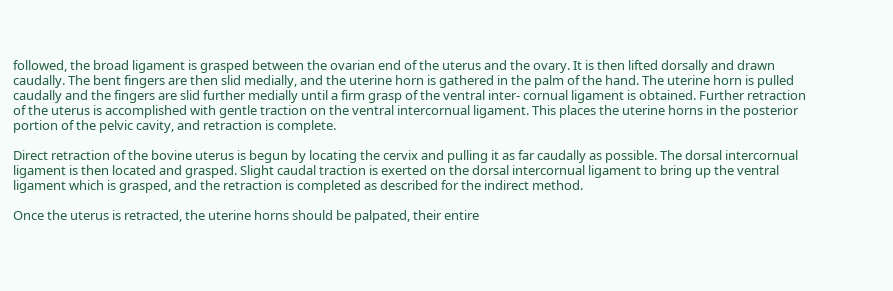followed, the broad ligament is grasped between the ovarian end of the uterus and the ovary. It is then lifted dorsally and drawn caudally. The bent fingers are then slid medially, and the uterine horn is gathered in the palm of the hand. The uterine horn is pulled caudally and the fingers are slid further medially until a firm grasp of the ventral inter- cornual ligament is obtained. Further retraction of the uterus is accomplished with gentle traction on the ventral intercornual ligament. This places the uterine horns in the posterior portion of the pelvic cavity, and retraction is complete.

Direct retraction of the bovine uterus is begun by locating the cervix and pulling it as far caudally as possible. The dorsal intercornual ligament is then located and grasped. Slight caudal traction is exerted on the dorsal intercornual ligament to bring up the ventral ligament which is grasped, and the retraction is completed as described for the indirect method.

Once the uterus is retracted, the uterine horns should be palpated, their entire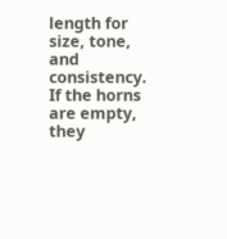length for size, tone, and consistency. If the horns are empty, they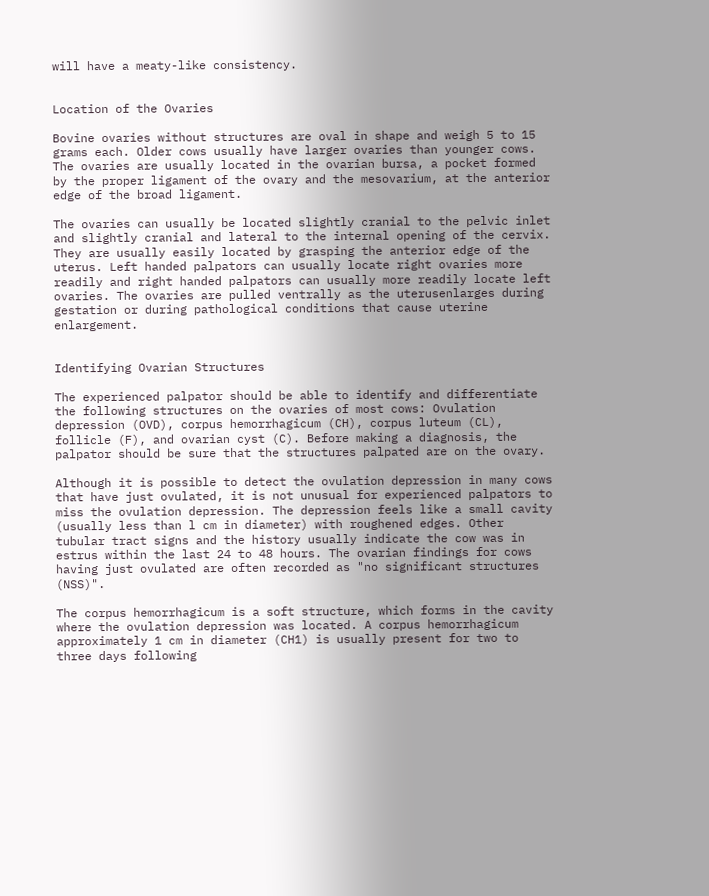will have a meaty-like consistency.


Location of the Ovaries

Bovine ovaries without structures are oval in shape and weigh 5 to 15 grams each. Older cows usually have larger ovaries than younger cows. The ovaries are usually located in the ovarian bursa, a pocket formed by the proper ligament of the ovary and the mesovarium, at the anterior edge of the broad ligament.

The ovaries can usually be located slightly cranial to the pelvic inlet and slightly cranial and lateral to the internal opening of the cervix. They are usually easily located by grasping the anterior edge of the uterus. Left handed palpators can usually locate right ovaries more readily and right handed palpators can usually more readily locate left ovaries. The ovaries are pulled ventrally as the uterusenlarges during gestation or during pathological conditions that cause uterine enlargement.


Identifying Ovarian Structures

The experienced palpator should be able to identify and differentiate the following structures on the ovaries of most cows: Ovulation depression (OVD), corpus hemorrhagicum (CH), corpus luteum (CL), follicle (F), and ovarian cyst (C). Before making a diagnosis, the palpator should be sure that the structures palpated are on the ovary.

Although it is possible to detect the ovulation depression in many cows that have just ovulated, it is not unusual for experienced palpators to miss the ovulation depression. The depression feels like a small cavity (usually less than l cm in diameter) with roughened edges. Other tubular tract signs and the history usually indicate the cow was in estrus within the last 24 to 48 hours. The ovarian findings for cows having just ovulated are often recorded as "no significant structures (NSS)".

The corpus hemorrhagicum is a soft structure, which forms in the cavity where the ovulation depression was located. A corpus hemorrhagicum approximately 1 cm in diameter (CH1) is usually present for two to three days following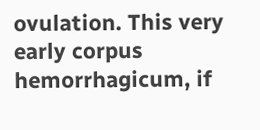ovulation. This very early corpus hemorrhagicum, if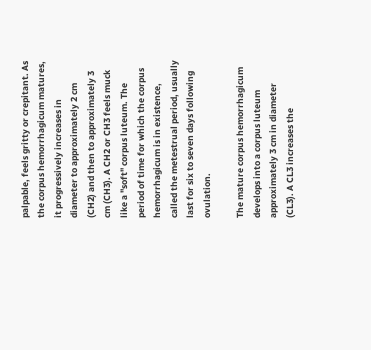palpable, feels gritty or crepitant. As the corpus hemorrhagicum matures, it progressively increases in diameter to approximately 2 cm (CH2) and then to approximately 3 cm (CH3). A CH2 or CH3 feels muck like a "soft" corpus luteum. The period of time for which the corpus hemorrhagicum is in existence, called the metestrual period, usually last for six to seven days following ovulation.

The mature corpus hemorrhagicum develops into a corpus luteum approximately 3 cm in diameter (CL3). A CL3 increases the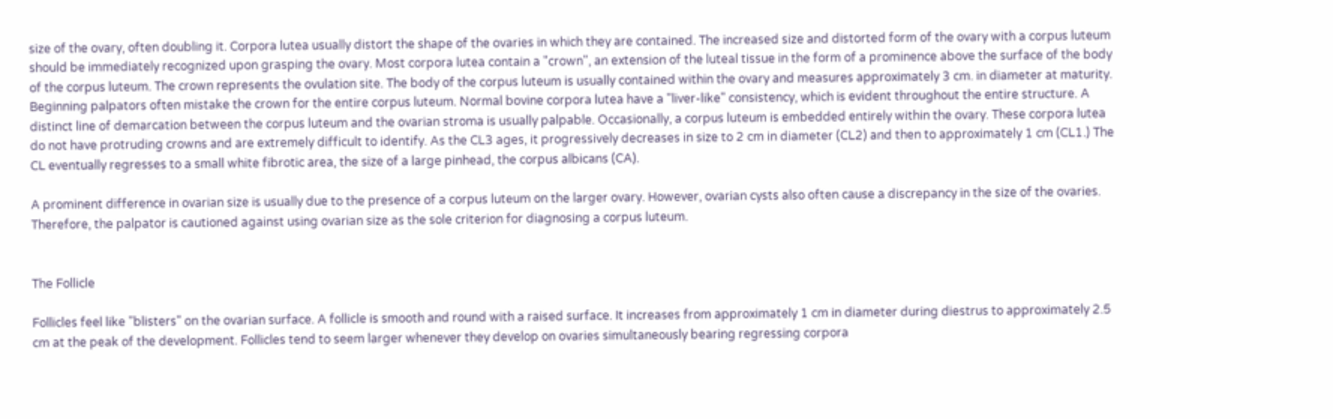size of the ovary, often doubling it. Corpora lutea usually distort the shape of the ovaries in which they are contained. The increased size and distorted form of the ovary with a corpus luteum should be immediately recognized upon grasping the ovary. Most corpora lutea contain a "crown", an extension of the luteal tissue in the form of a prominence above the surface of the body of the corpus luteum. The crown represents the ovulation site. The body of the corpus luteum is usually contained within the ovary and measures approximately 3 cm. in diameter at maturity. Beginning palpators often mistake the crown for the entire corpus luteum. Normal bovine corpora lutea have a "liver-like" consistency, which is evident throughout the entire structure. A distinct line of demarcation between the corpus luteum and the ovarian stroma is usually palpable. Occasionally, a corpus luteum is embedded entirely within the ovary. These corpora lutea do not have protruding crowns and are extremely difficult to identify. As the CL3 ages, it progressively decreases in size to 2 cm in diameter (CL2) and then to approximately 1 cm (CL1.) The CL eventually regresses to a small white fibrotic area, the size of a large pinhead, the corpus albicans (CA).

A prominent difference in ovarian size is usually due to the presence of a corpus luteum on the larger ovary. However, ovarian cysts also often cause a discrepancy in the size of the ovaries. Therefore, the palpator is cautioned against using ovarian size as the sole criterion for diagnosing a corpus luteum.


The Follicle

Follicles feel like "blisters" on the ovarian surface. A follicle is smooth and round with a raised surface. It increases from approximately 1 cm in diameter during diestrus to approximately 2.5 cm at the peak of the development. Follicles tend to seem larger whenever they develop on ovaries simultaneously bearing regressing corpora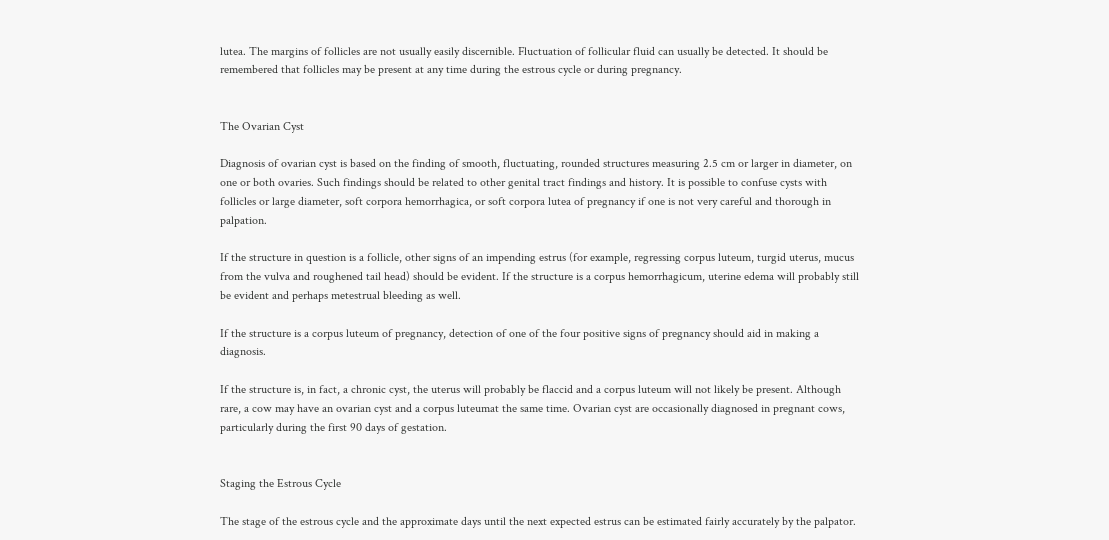lutea. The margins of follicles are not usually easily discernible. Fluctuation of follicular fluid can usually be detected. It should be remembered that follicles may be present at any time during the estrous cycle or during pregnancy.


The Ovarian Cyst

Diagnosis of ovarian cyst is based on the finding of smooth, fluctuating, rounded structures measuring 2.5 cm or larger in diameter, on one or both ovaries. Such findings should be related to other genital tract findings and history. It is possible to confuse cysts with follicles or large diameter, soft corpora hemorrhagica, or soft corpora lutea of pregnancy if one is not very careful and thorough in palpation.

If the structure in question is a follicle, other signs of an impending estrus (for example, regressing corpus luteum, turgid uterus, mucus from the vulva and roughened tail head) should be evident. If the structure is a corpus hemorrhagicum, uterine edema will probably still be evident and perhaps metestrual bleeding as well.

If the structure is a corpus luteum of pregnancy, detection of one of the four positive signs of pregnancy should aid in making a diagnosis.

If the structure is, in fact, a chronic cyst, the uterus will probably be flaccid and a corpus luteum will not likely be present. Although rare, a cow may have an ovarian cyst and a corpus luteumat the same time. Ovarian cyst are occasionally diagnosed in pregnant cows, particularly during the first 90 days of gestation.


Staging the Estrous Cycle

The stage of the estrous cycle and the approximate days until the next expected estrus can be estimated fairly accurately by the palpator.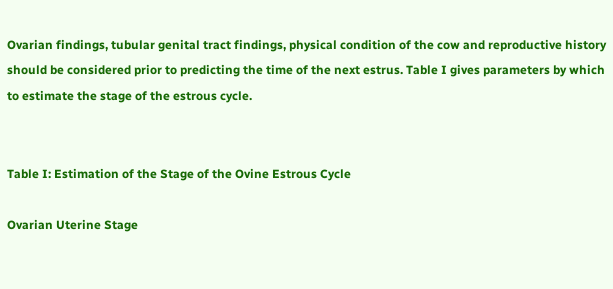Ovarian findings, tubular genital tract findings, physical condition of the cow and reproductive history should be considered prior to predicting the time of the next estrus. Table I gives parameters by which to estimate the stage of the estrous cycle.


Table I: Estimation of the Stage of the Ovine Estrous Cycle

Ovarian Uterine Stage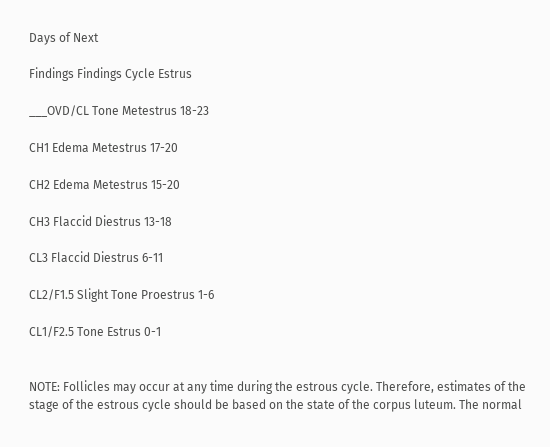Days of Next

Findings Findings Cycle Estrus

___OVD/CL Tone Metestrus 18-23

CH1 Edema Metestrus 17-20

CH2 Edema Metestrus 15-20

CH3 Flaccid Diestrus 13-18

CL3 Flaccid Diestrus 6-11

CL2/F1.5 Slight Tone Proestrus 1-6

CL1/F2.5 Tone Estrus 0-1


NOTE: Follicles may occur at any time during the estrous cycle. Therefore, estimates of the stage of the estrous cycle should be based on the state of the corpus luteum. The normal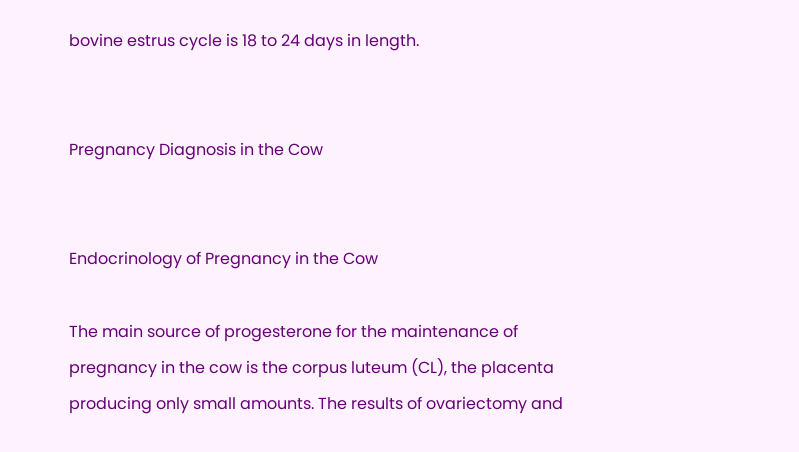bovine estrus cycle is 18 to 24 days in length.


Pregnancy Diagnosis in the Cow


Endocrinology of Pregnancy in the Cow

The main source of progesterone for the maintenance of pregnancy in the cow is the corpus luteum (CL), the placenta producing only small amounts. The results of ovariectomy and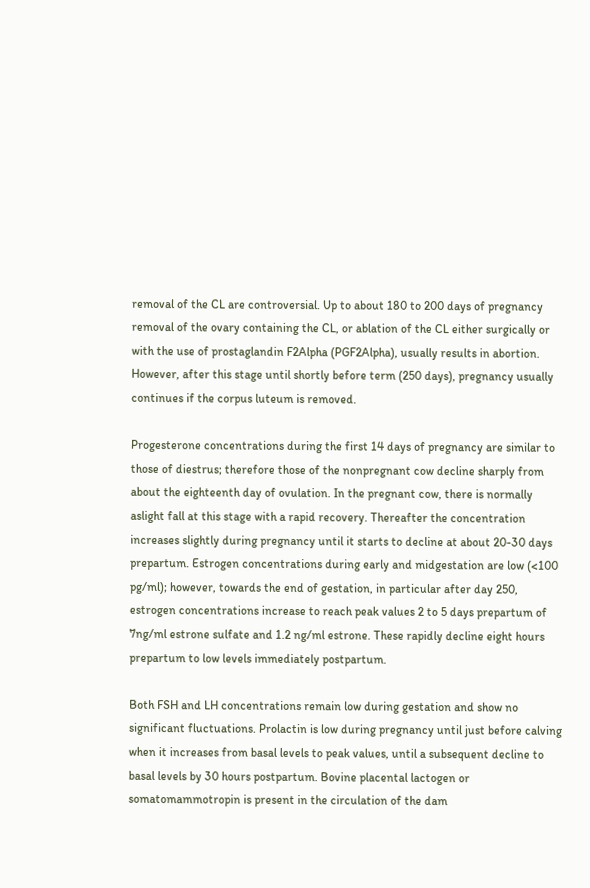removal of the CL are controversial. Up to about 180 to 200 days of pregnancy removal of the ovary containing the CL, or ablation of the CL either surgically or with the use of prostaglandin F2Alpha (PGF2Alpha), usually results in abortion. However, after this stage until shortly before term (250 days), pregnancy usually continues if the corpus luteum is removed.

Progesterone concentrations during the first 14 days of pregnancy are similar to those of diestrus; therefore those of the nonpregnant cow decline sharply from about the eighteenth day of ovulation. In the pregnant cow, there is normally aslight fall at this stage with a rapid recovery. Thereafter the concentration increases slightly during pregnancy until it starts to decline at about 20-30 days prepartum. Estrogen concentrations during early and midgestation are low (<100 pg/ml); however, towards the end of gestation, in particular after day 250, estrogen concentrations increase to reach peak values 2 to 5 days prepartum of 7ng/ml estrone sulfate and 1.2 ng/ml estrone. These rapidly decline eight hours prepartum to low levels immediately postpartum.

Both FSH and LH concentrations remain low during gestation and show no significant fluctuations. Prolactin is low during pregnancy until just before calving when it increases from basal levels to peak values, until a subsequent decline to basal levels by 30 hours postpartum. Bovine placental lactogen or somatomammotropin is present in the circulation of the dam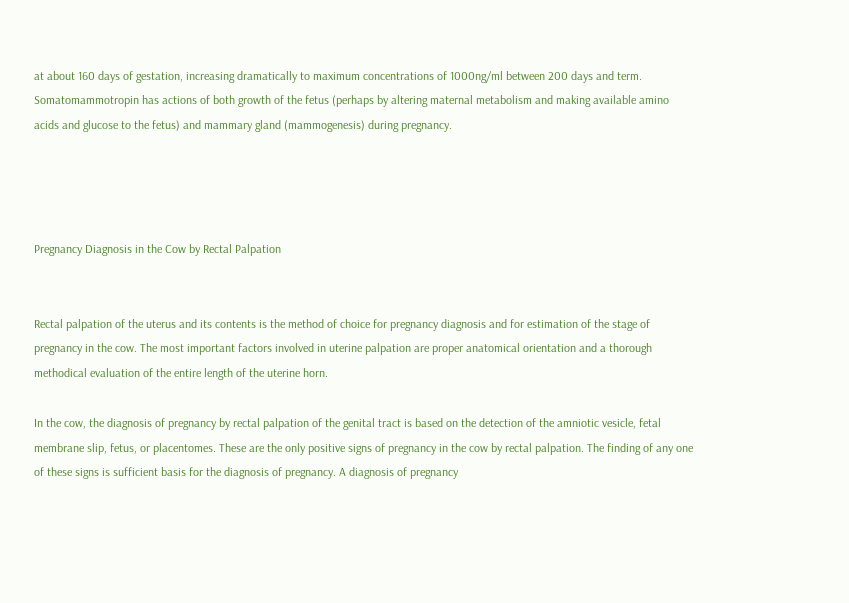at about 160 days of gestation, increasing dramatically to maximum concentrations of 1000ng/ml between 200 days and term. Somatomammotropin has actions of both growth of the fetus (perhaps by altering maternal metabolism and making available amino acids and glucose to the fetus) and mammary gland (mammogenesis) during pregnancy.




Pregnancy Diagnosis in the Cow by Rectal Palpation


Rectal palpation of the uterus and its contents is the method of choice for pregnancy diagnosis and for estimation of the stage of pregnancy in the cow. The most important factors involved in uterine palpation are proper anatomical orientation and a thorough methodical evaluation of the entire length of the uterine horn.

In the cow, the diagnosis of pregnancy by rectal palpation of the genital tract is based on the detection of the amniotic vesicle, fetal membrane slip, fetus, or placentomes. These are the only positive signs of pregnancy in the cow by rectal palpation. The finding of any one of these signs is sufficient basis for the diagnosis of pregnancy. A diagnosis of pregnancy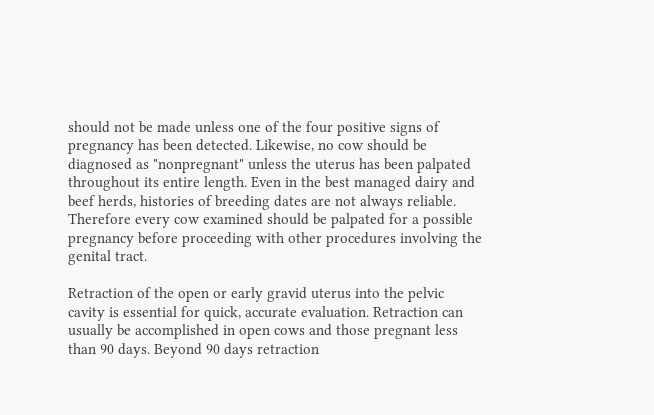should not be made unless one of the four positive signs of pregnancy has been detected. Likewise, no cow should be diagnosed as "nonpregnant" unless the uterus has been palpated throughout its entire length. Even in the best managed dairy and beef herds, histories of breeding dates are not always reliable. Therefore every cow examined should be palpated for a possible pregnancy before proceeding with other procedures involving the genital tract.

Retraction of the open or early gravid uterus into the pelvic cavity is essential for quick, accurate evaluation. Retraction can usually be accomplished in open cows and those pregnant less than 90 days. Beyond 90 days retraction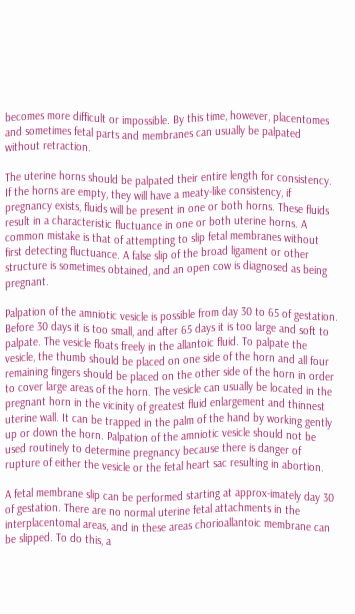becomes more difficult or impossible. By this time, however, placentomes and sometimes fetal parts and membranes can usually be palpated without retraction.

The uterine horns should be palpated their entire length for consistency. If the horns are empty, they will have a meaty-like consistency, if pregnancy exists, fluids will be present in one or both horns. These fluids result in a characteristic fluctuance in one or both uterine horns. A common mistake is that of attempting to slip fetal membranes without first detecting fluctuance. A false slip of the broad ligament or other structure is sometimes obtained, and an open cow is diagnosed as being pregnant.

Palpation of the amniotic vesicle is possible from day 30 to 65 of gestation. Before 30 days it is too small, and after 65 days it is too large and soft to palpate. The vesicle floats freely in the allantoic fluid. To palpate the vesicle, the thumb should be placed on one side of the horn and all four remaining fingers should be placed on the other side of the horn in order to cover large areas of the horn. The vesicle can usually be located in the pregnant horn in the vicinity of greatest fluid enlargement and thinnest uterine wall. It can be trapped in the palm of the hand by working gently up or down the horn. Palpation of the amniotic vesicle should not be used routinely to determine pregnancy because there is danger of rupture of either the vesicle or the fetal heart sac resulting in abortion.

A fetal membrane slip can be performed starting at approx-imately day 30 of gestation. There are no normal uterine fetal attachments in the interplacentomal areas, and in these areas chorioallantoic membrane can be slipped. To do this, a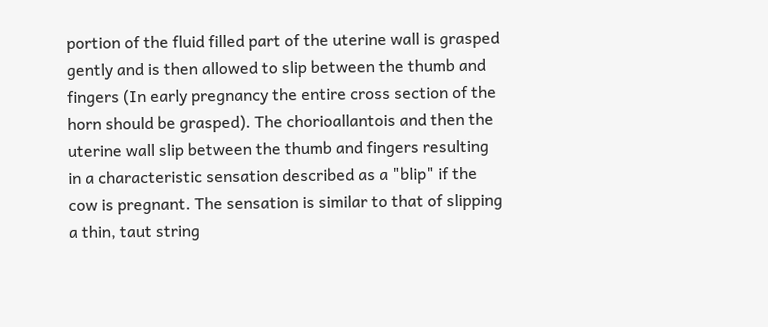portion of the fluid filled part of the uterine wall is grasped gently and is then allowed to slip between the thumb and fingers (In early pregnancy the entire cross section of the horn should be grasped). The chorioallantois and then the uterine wall slip between the thumb and fingers resulting in a characteristic sensation described as a "blip" if the cow is pregnant. The sensation is similar to that of slipping a thin, taut string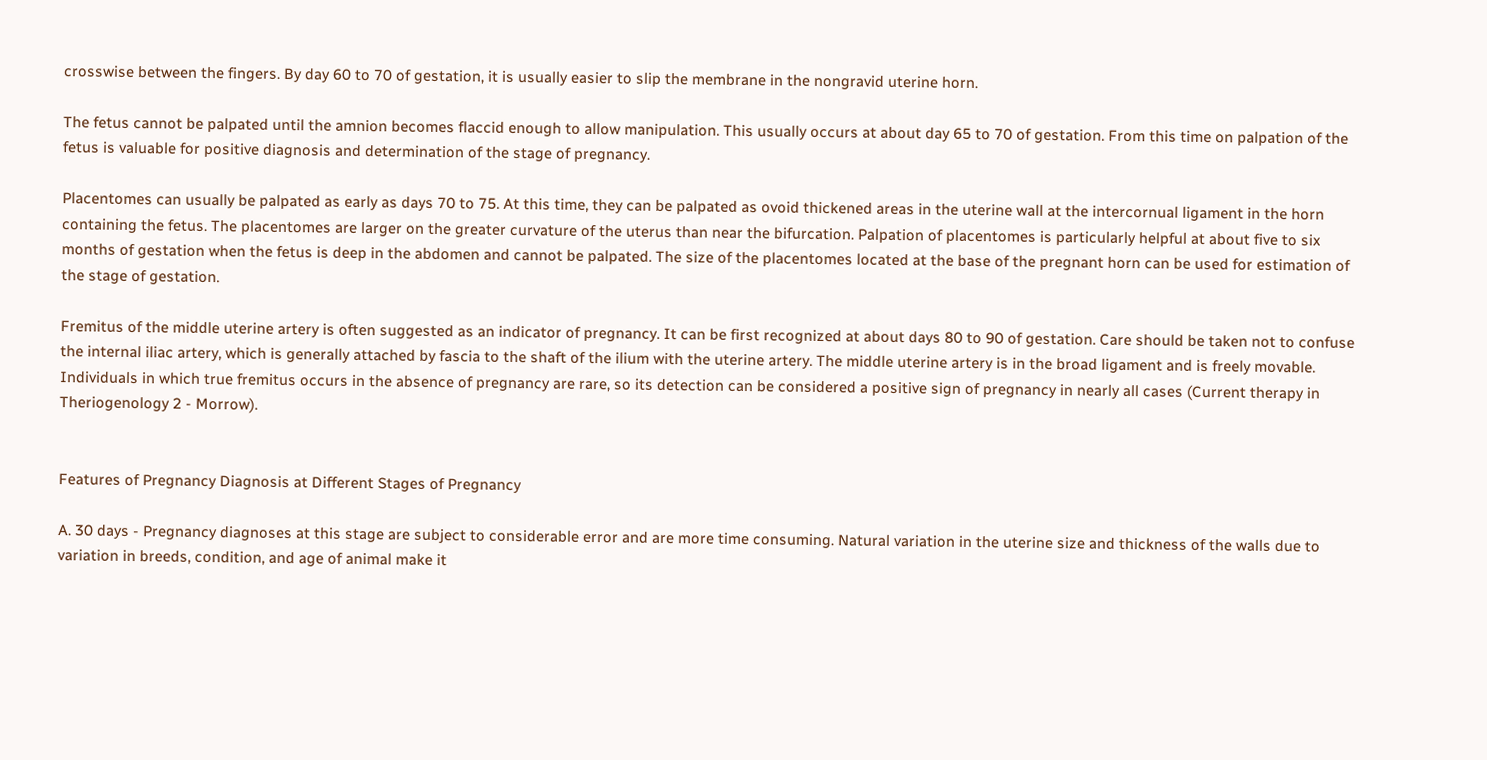crosswise between the fingers. By day 60 to 70 of gestation, it is usually easier to slip the membrane in the nongravid uterine horn.

The fetus cannot be palpated until the amnion becomes flaccid enough to allow manipulation. This usually occurs at about day 65 to 70 of gestation. From this time on palpation of the fetus is valuable for positive diagnosis and determination of the stage of pregnancy.

Placentomes can usually be palpated as early as days 70 to 75. At this time, they can be palpated as ovoid thickened areas in the uterine wall at the intercornual ligament in the horn containing the fetus. The placentomes are larger on the greater curvature of the uterus than near the bifurcation. Palpation of placentomes is particularly helpful at about five to six months of gestation when the fetus is deep in the abdomen and cannot be palpated. The size of the placentomes located at the base of the pregnant horn can be used for estimation of the stage of gestation.

Fremitus of the middle uterine artery is often suggested as an indicator of pregnancy. It can be first recognized at about days 80 to 90 of gestation. Care should be taken not to confuse the internal iliac artery, which is generally attached by fascia to the shaft of the ilium with the uterine artery. The middle uterine artery is in the broad ligament and is freely movable. Individuals in which true fremitus occurs in the absence of pregnancy are rare, so its detection can be considered a positive sign of pregnancy in nearly all cases (Current therapy in Theriogenology 2 - Morrow).


Features of Pregnancy Diagnosis at Different Stages of Pregnancy

A. 30 days - Pregnancy diagnoses at this stage are subject to considerable error and are more time consuming. Natural variation in the uterine size and thickness of the walls due to variation in breeds, condition, and age of animal make it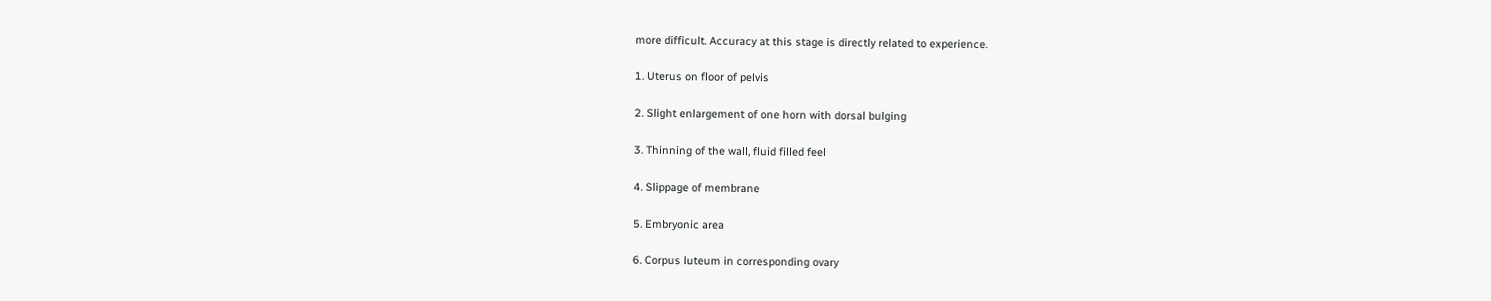more difficult. Accuracy at this stage is directly related to experience.

1. Uterus on floor of pelvis

2. Slight enlargement of one horn with dorsal bulging

3. Thinning of the wall, fluid filled feel

4. Slippage of membrane

5. Embryonic area

6. Corpus luteum in corresponding ovary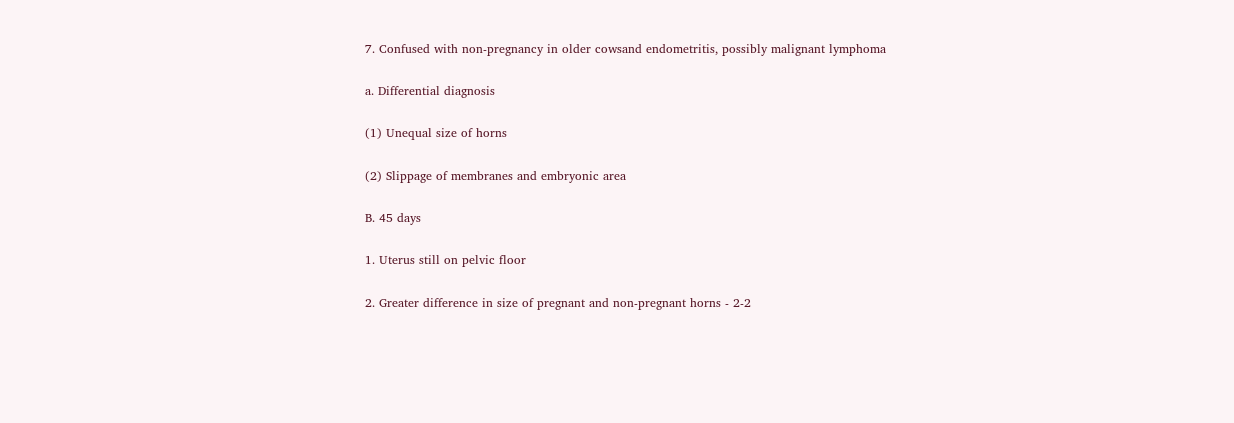7. Confused with non-pregnancy in older cowsand endometritis, possibly malignant lymphoma

a. Differential diagnosis

(1) Unequal size of horns

(2) Slippage of membranes and embryonic area

B. 45 days

1. Uterus still on pelvic floor

2. Greater difference in size of pregnant and non-pregnant horns - 2-2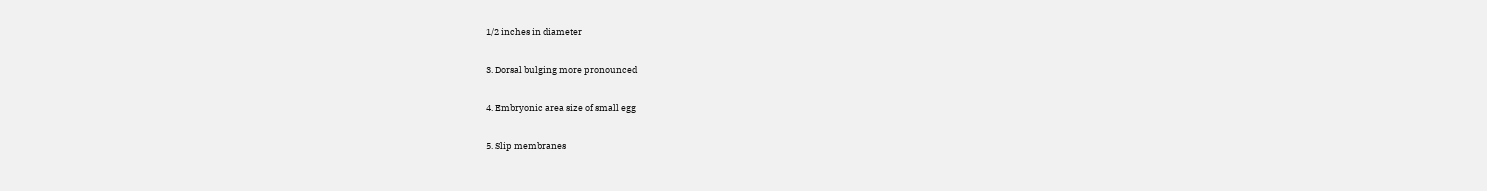1/2 inches in diameter

3. Dorsal bulging more pronounced

4. Embryonic area size of small egg

5. Slip membranes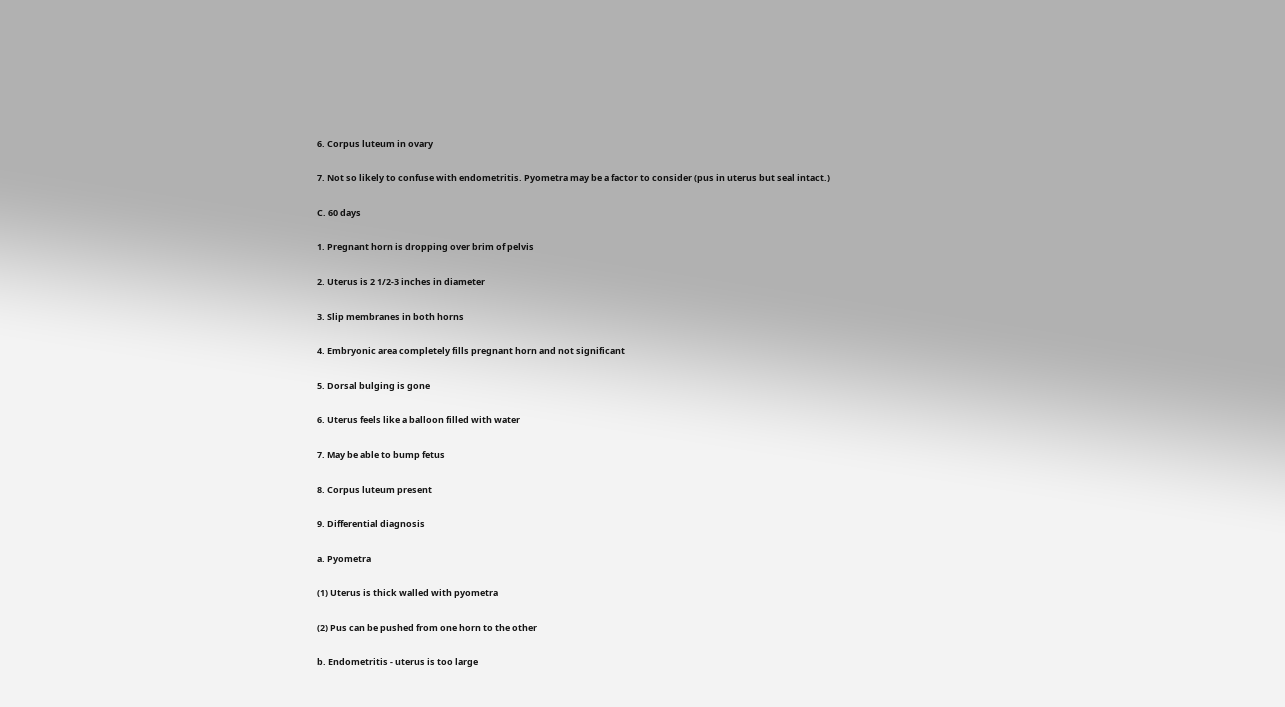6. Corpus luteum in ovary

7. Not so likely to confuse with endometritis. Pyometra may be a factor to consider (pus in uterus but seal intact.)

C. 60 days

1. Pregnant horn is dropping over brim of pelvis

2. Uterus is 2 1/2-3 inches in diameter

3. Slip membranes in both horns

4. Embryonic area completely fills pregnant horn and not significant

5. Dorsal bulging is gone

6. Uterus feels like a balloon filled with water

7. May be able to bump fetus

8. Corpus luteum present

9. Differential diagnosis

a. Pyometra

(1) Uterus is thick walled with pyometra

(2) Pus can be pushed from one horn to the other

b. Endometritis - uterus is too large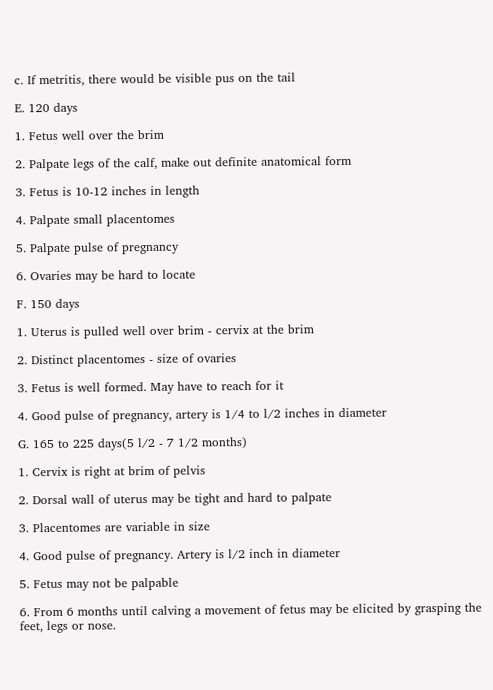c. If metritis, there would be visible pus on the tail

E. 120 days

1. Fetus well over the brim

2. Palpate legs of the calf, make out definite anatomical form

3. Fetus is 10-12 inches in length

4. Palpate small placentomes

5. Palpate pulse of pregnancy

6. Ovaries may be hard to locate

F. 150 days

1. Uterus is pulled well over brim - cervix at the brim

2. Distinct placentomes - size of ovaries

3. Fetus is well formed. May have to reach for it

4. Good pulse of pregnancy, artery is 1/4 to l/2 inches in diameter

G. 165 to 225 days(5 l/2 - 7 1/2 months)

1. Cervix is right at brim of pelvis

2. Dorsal wall of uterus may be tight and hard to palpate

3. Placentomes are variable in size

4. Good pulse of pregnancy. Artery is l/2 inch in diameter

5. Fetus may not be palpable

6. From 6 months until calving a movement of fetus may be elicited by grasping the feet, legs or nose.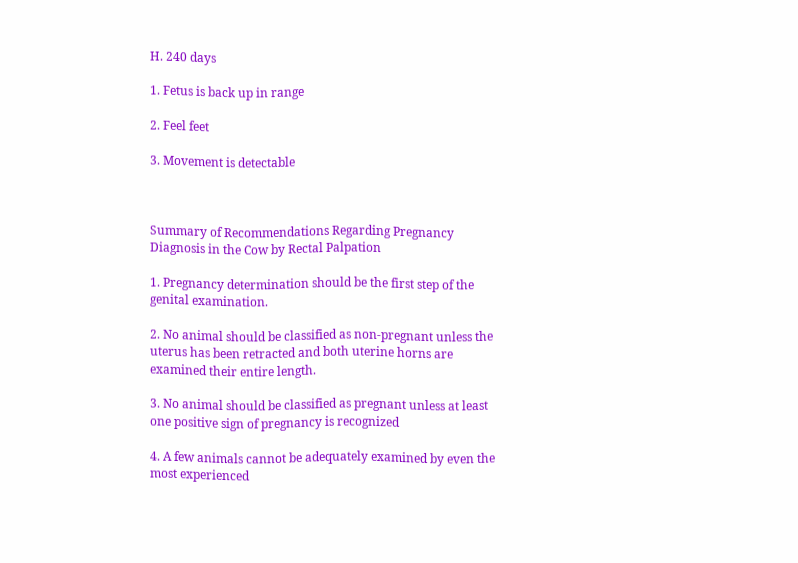H. 240 days

1. Fetus is back up in range

2. Feel feet

3. Movement is detectable



Summary of Recommendations Regarding Pregnancy Diagnosis in the Cow by Rectal Palpation

1. Pregnancy determination should be the first step of the genital examination.

2. No animal should be classified as non-pregnant unless the uterus has been retracted and both uterine horns are examined their entire length.

3. No animal should be classified as pregnant unless at least one positive sign of pregnancy is recognized

4. A few animals cannot be adequately examined by even the most experienced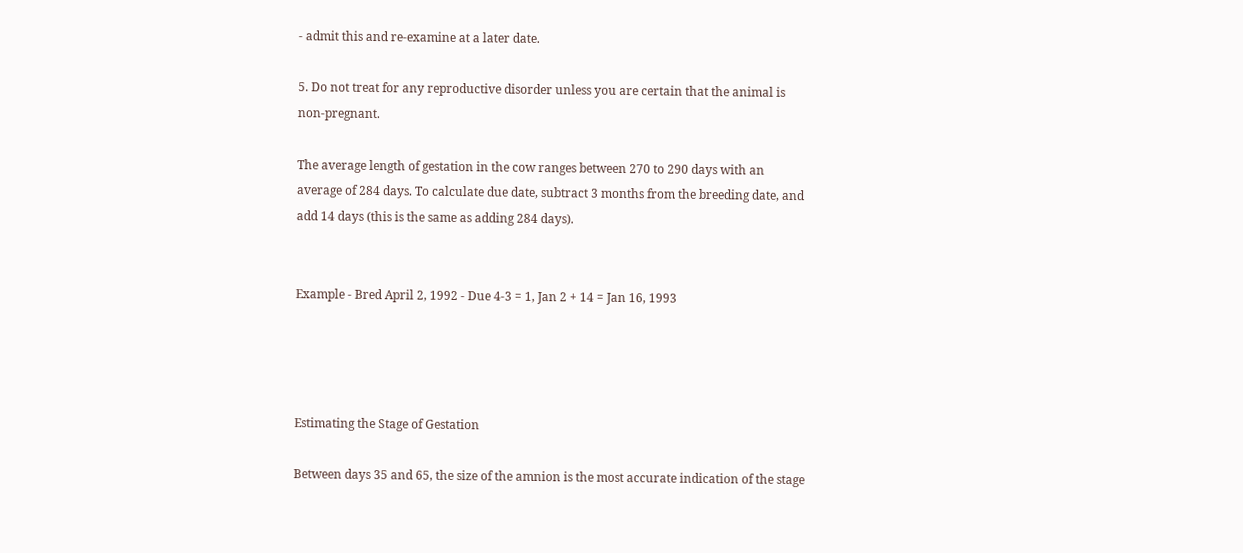- admit this and re-examine at a later date.

5. Do not treat for any reproductive disorder unless you are certain that the animal is non-pregnant.

The average length of gestation in the cow ranges between 270 to 290 days with an average of 284 days. To calculate due date, subtract 3 months from the breeding date, and add 14 days (this is the same as adding 284 days).


Example - Bred April 2, 1992 - Due 4-3 = 1, Jan 2 + 14 = Jan 16, 1993




Estimating the Stage of Gestation

Between days 35 and 65, the size of the amnion is the most accurate indication of the stage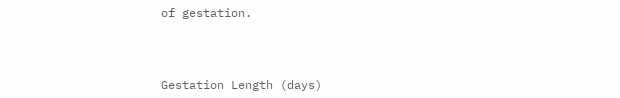of gestation.



Gestation Length (days)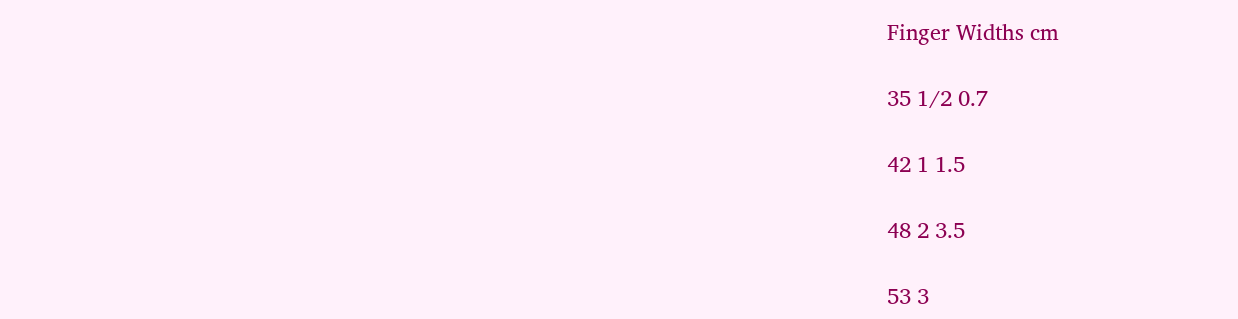Finger Widths cm

35 1/2 0.7

42 1 1.5

48 2 3.5

53 3